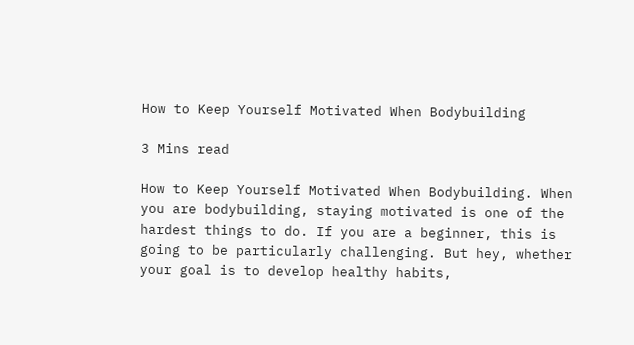How to Keep Yourself Motivated When Bodybuilding

3 Mins read

How to Keep Yourself Motivated When Bodybuilding. When you are bodybuilding, staying motivated is one of the hardest things to do. If you are a beginner, this is going to be particularly challenging. But hey, whether your goal is to develop healthy habits,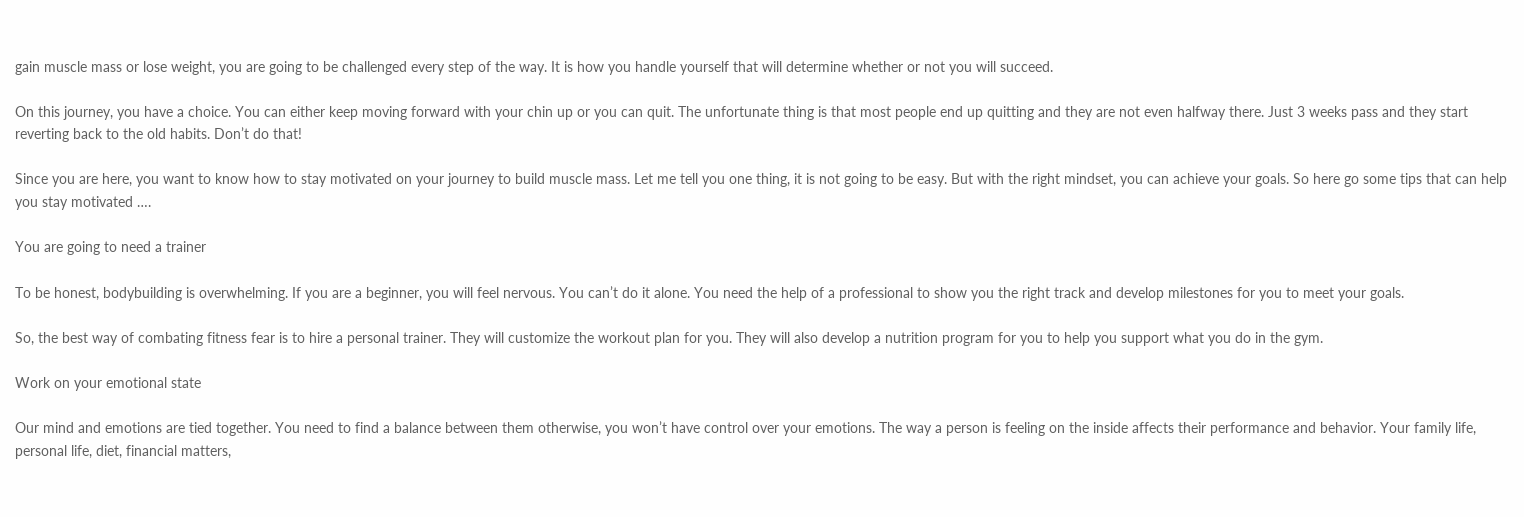gain muscle mass or lose weight, you are going to be challenged every step of the way. It is how you handle yourself that will determine whether or not you will succeed.

On this journey, you have a choice. You can either keep moving forward with your chin up or you can quit. The unfortunate thing is that most people end up quitting and they are not even halfway there. Just 3 weeks pass and they start reverting back to the old habits. Don’t do that!

Since you are here, you want to know how to stay motivated on your journey to build muscle mass. Let me tell you one thing, it is not going to be easy. But with the right mindset, you can achieve your goals. So here go some tips that can help you stay motivated ….

You are going to need a trainer

To be honest, bodybuilding is overwhelming. If you are a beginner, you will feel nervous. You can’t do it alone. You need the help of a professional to show you the right track and develop milestones for you to meet your goals.

So, the best way of combating fitness fear is to hire a personal trainer. They will customize the workout plan for you. They will also develop a nutrition program for you to help you support what you do in the gym.

Work on your emotional state

Our mind and emotions are tied together. You need to find a balance between them otherwise, you won’t have control over your emotions. The way a person is feeling on the inside affects their performance and behavior. Your family life, personal life, diet, financial matters,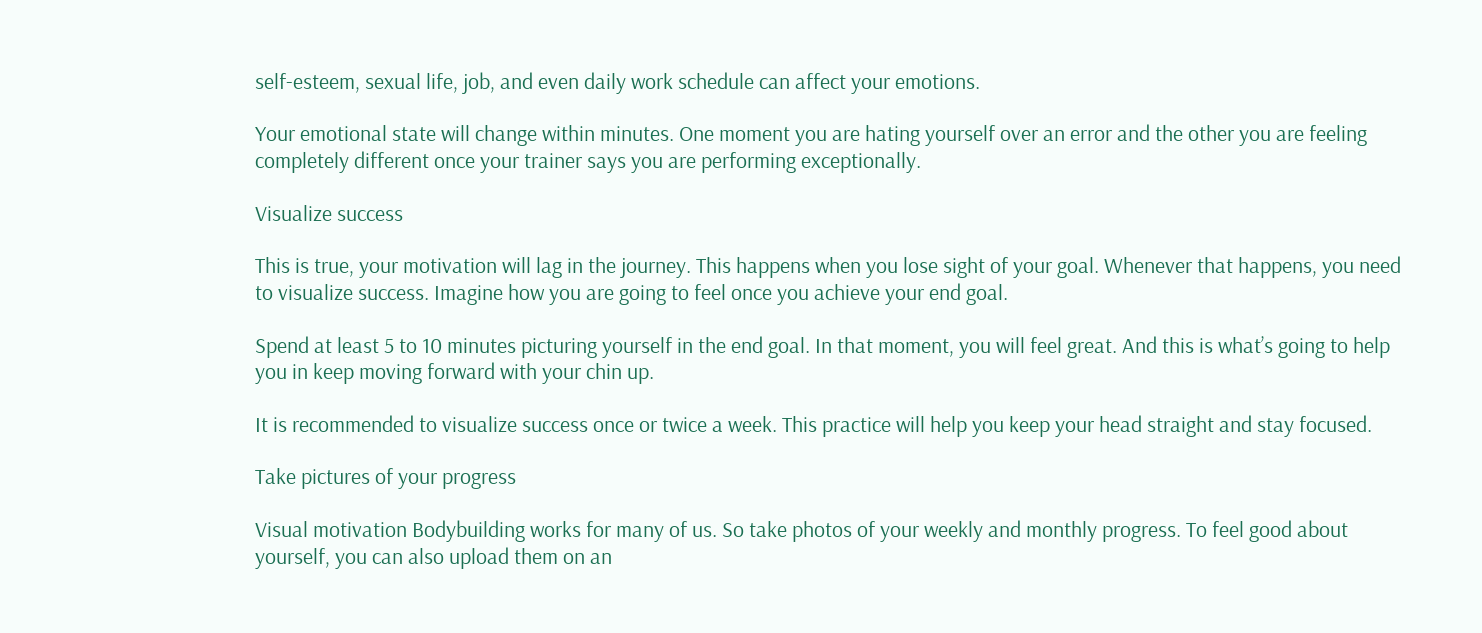self-esteem, sexual life, job, and even daily work schedule can affect your emotions.

Your emotional state will change within minutes. One moment you are hating yourself over an error and the other you are feeling completely different once your trainer says you are performing exceptionally.

Visualize success

This is true, your motivation will lag in the journey. This happens when you lose sight of your goal. Whenever that happens, you need to visualize success. Imagine how you are going to feel once you achieve your end goal.

Spend at least 5 to 10 minutes picturing yourself in the end goal. In that moment, you will feel great. And this is what’s going to help you in keep moving forward with your chin up.

It is recommended to visualize success once or twice a week. This practice will help you keep your head straight and stay focused.

Take pictures of your progress

Visual motivation Bodybuilding works for many of us. So take photos of your weekly and monthly progress. To feel good about yourself, you can also upload them on an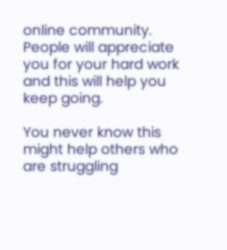online community. People will appreciate you for your hard work and this will help you keep going.

You never know this might help others who are struggling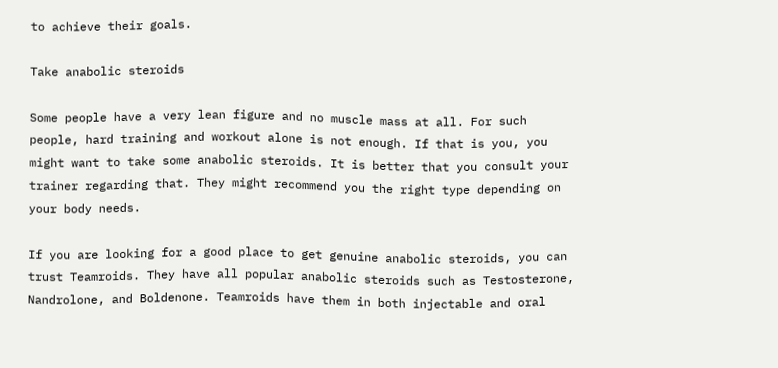to achieve their goals.

Take anabolic steroids

Some people have a very lean figure and no muscle mass at all. For such people, hard training and workout alone is not enough. If that is you, you might want to take some anabolic steroids. It is better that you consult your trainer regarding that. They might recommend you the right type depending on your body needs.

If you are looking for a good place to get genuine anabolic steroids, you can trust Teamroids. They have all popular anabolic steroids such as Testosterone, Nandrolone, and Boldenone. Teamroids have them in both injectable and oral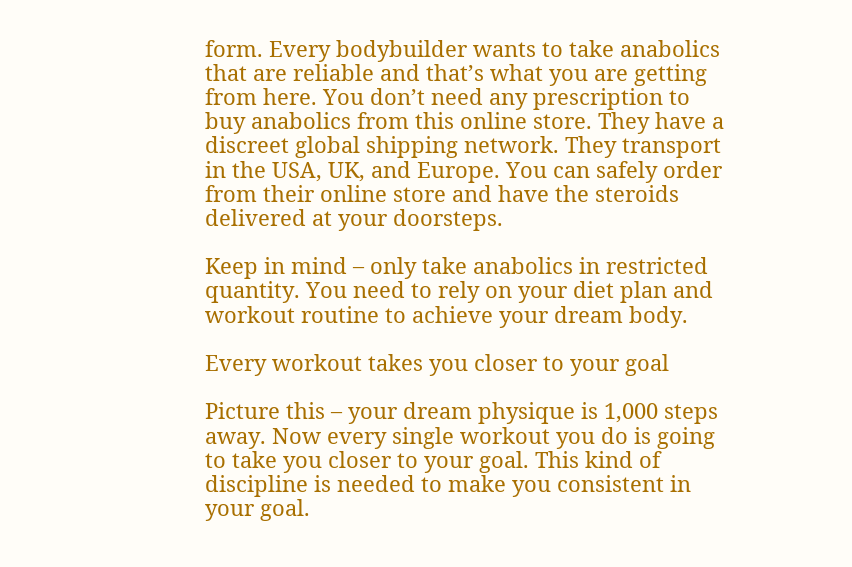form. Every bodybuilder wants to take anabolics that are reliable and that’s what you are getting from here. You don’t need any prescription to buy anabolics from this online store. They have a discreet global shipping network. They transport in the USA, UK, and Europe. You can safely order from their online store and have the steroids delivered at your doorsteps.

Keep in mind – only take anabolics in restricted quantity. You need to rely on your diet plan and workout routine to achieve your dream body.

Every workout takes you closer to your goal

Picture this – your dream physique is 1,000 steps away. Now every single workout you do is going to take you closer to your goal. This kind of discipline is needed to make you consistent in your goal.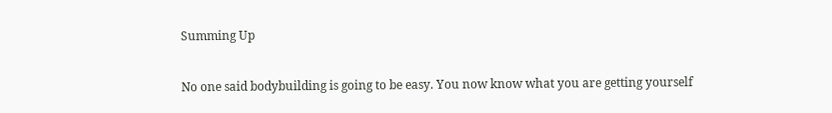Summing Up

No one said bodybuilding is going to be easy. You now know what you are getting yourself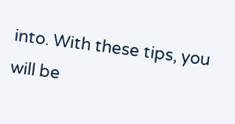into. With these tips, you will be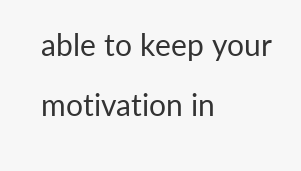able to keep your motivation in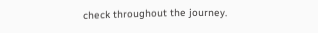check throughout the journey.